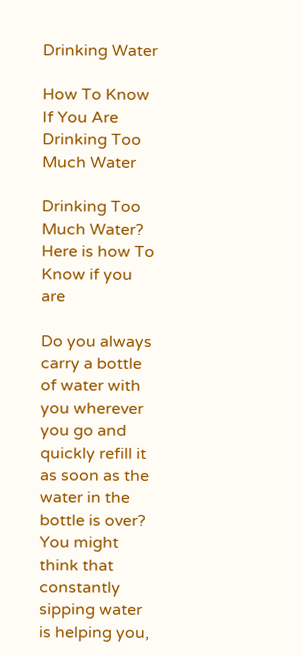Drinking Water

How To Know If You Are Drinking Too Much Water

Drinking Too Much Water? Here is how To Know if you are

Do you always carry a bottle of water with you wherever you go and quickly refill it as soon as the water in the bottle is over? You might think that constantly sipping water is helping you,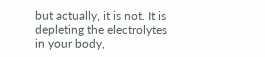but actually, it is not. It is depleting the electrolytes in your body,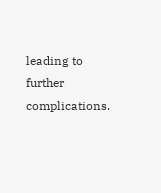leading to further complications.